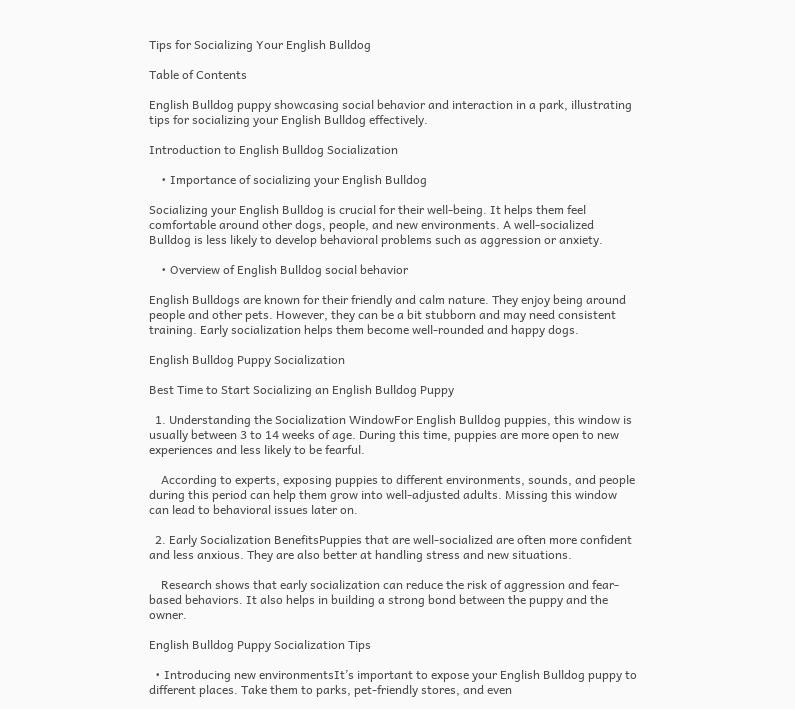Tips for Socializing Your English Bulldog

Table of Contents

English Bulldog puppy showcasing social behavior and interaction in a park, illustrating tips for socializing your English Bulldog effectively.

Introduction to English Bulldog Socialization

    • Importance of socializing your English Bulldog

Socializing your English Bulldog is crucial for their well-being. It helps them feel comfortable around other dogs, people, and new environments. A well-socialized Bulldog is less likely to develop behavioral problems such as aggression or anxiety.

    • Overview of English Bulldog social behavior

English Bulldogs are known for their friendly and calm nature. They enjoy being around people and other pets. However, they can be a bit stubborn and may need consistent training. Early socialization helps them become well-rounded and happy dogs.

English Bulldog Puppy Socialization

Best Time to Start Socializing an English Bulldog Puppy

  1. Understanding the Socialization WindowFor English Bulldog puppies, this window is usually between 3 to 14 weeks of age. During this time, puppies are more open to new experiences and less likely to be fearful.

    According to experts, exposing puppies to different environments, sounds, and people during this period can help them grow into well-adjusted adults. Missing this window can lead to behavioral issues later on.

  2. Early Socialization BenefitsPuppies that are well-socialized are often more confident and less anxious. They are also better at handling stress and new situations.

    Research shows that early socialization can reduce the risk of aggression and fear-based behaviors. It also helps in building a strong bond between the puppy and the owner.

English Bulldog Puppy Socialization Tips

  • Introducing new environmentsIt’s important to expose your English Bulldog puppy to different places. Take them to parks, pet-friendly stores, and even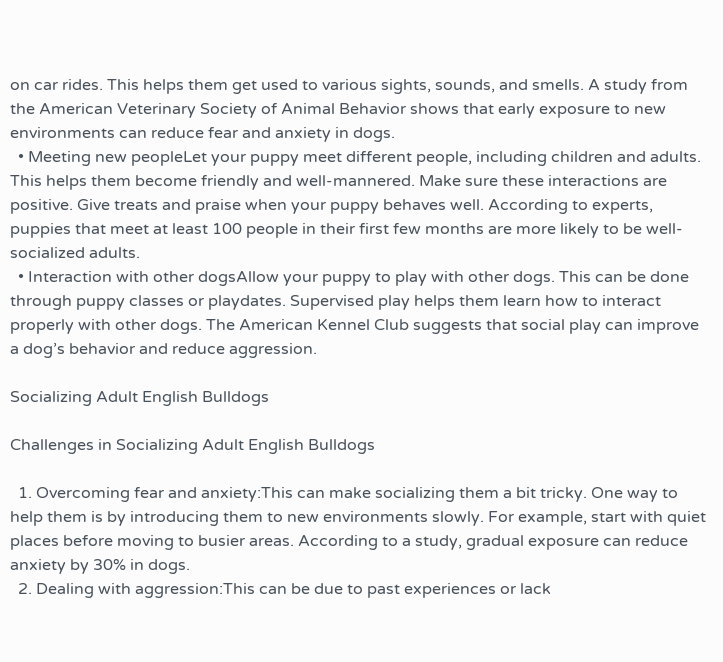on car rides. This helps them get used to various sights, sounds, and smells. A study from the American Veterinary Society of Animal Behavior shows that early exposure to new environments can reduce fear and anxiety in dogs.
  • Meeting new peopleLet your puppy meet different people, including children and adults. This helps them become friendly and well-mannered. Make sure these interactions are positive. Give treats and praise when your puppy behaves well. According to experts, puppies that meet at least 100 people in their first few months are more likely to be well-socialized adults.
  • Interaction with other dogsAllow your puppy to play with other dogs. This can be done through puppy classes or playdates. Supervised play helps them learn how to interact properly with other dogs. The American Kennel Club suggests that social play can improve a dog’s behavior and reduce aggression.

Socializing Adult English Bulldogs

Challenges in Socializing Adult English Bulldogs

  1. Overcoming fear and anxiety:This can make socializing them a bit tricky. One way to help them is by introducing them to new environments slowly. For example, start with quiet places before moving to busier areas. According to a study, gradual exposure can reduce anxiety by 30% in dogs.
  2. Dealing with aggression:This can be due to past experiences or lack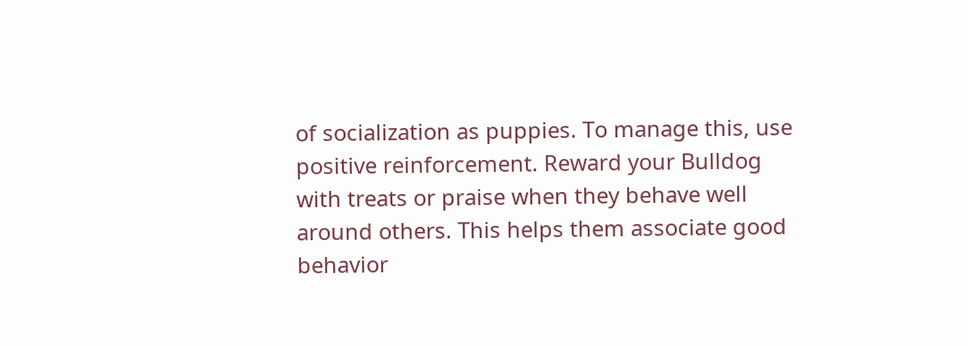of socialization as puppies. To manage this, use positive reinforcement. Reward your Bulldog with treats or praise when they behave well around others. This helps them associate good behavior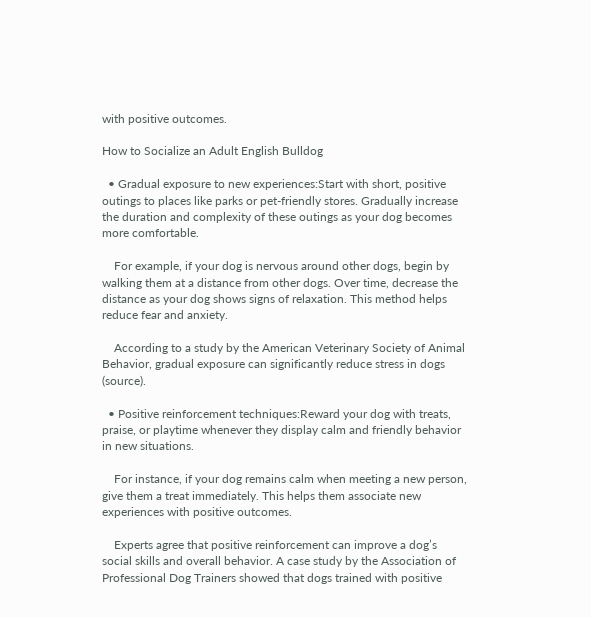with positive outcomes.

How to Socialize an Adult English Bulldog

  • Gradual exposure to new experiences:Start with short, positive outings to places like parks or pet-friendly stores. Gradually increase the duration and complexity of these outings as your dog becomes more comfortable.

    For example, if your dog is nervous around other dogs, begin by walking them at a distance from other dogs. Over time, decrease the distance as your dog shows signs of relaxation. This method helps reduce fear and anxiety.

    According to a study by the American Veterinary Society of Animal Behavior, gradual exposure can significantly reduce stress in dogs (source).

  • Positive reinforcement techniques:Reward your dog with treats, praise, or playtime whenever they display calm and friendly behavior in new situations.

    For instance, if your dog remains calm when meeting a new person, give them a treat immediately. This helps them associate new experiences with positive outcomes.

    Experts agree that positive reinforcement can improve a dog’s social skills and overall behavior. A case study by the Association of Professional Dog Trainers showed that dogs trained with positive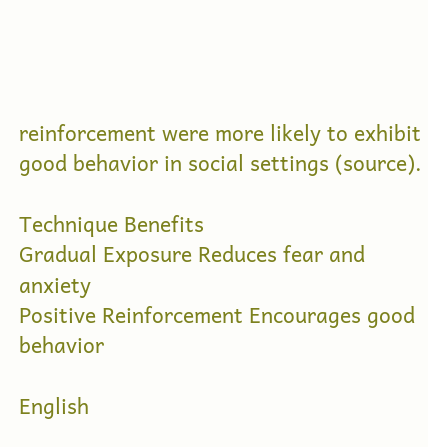reinforcement were more likely to exhibit good behavior in social settings (source).

Technique Benefits
Gradual Exposure Reduces fear and anxiety
Positive Reinforcement Encourages good behavior

English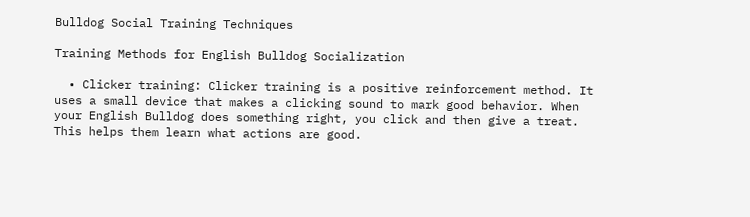Bulldog Social Training Techniques

Training Methods for English Bulldog Socialization

  • Clicker training: Clicker training is a positive reinforcement method. It uses a small device that makes a clicking sound to mark good behavior. When your English Bulldog does something right, you click and then give a treat. This helps them learn what actions are good.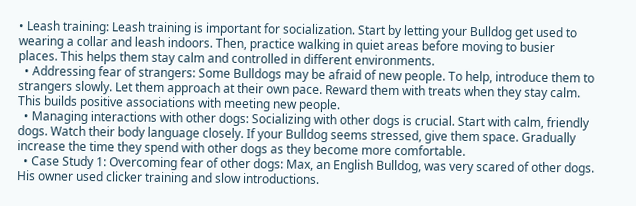• Leash training: Leash training is important for socialization. Start by letting your Bulldog get used to wearing a collar and leash indoors. Then, practice walking in quiet areas before moving to busier places. This helps them stay calm and controlled in different environments.
  • Addressing fear of strangers: Some Bulldogs may be afraid of new people. To help, introduce them to strangers slowly. Let them approach at their own pace. Reward them with treats when they stay calm. This builds positive associations with meeting new people.
  • Managing interactions with other dogs: Socializing with other dogs is crucial. Start with calm, friendly dogs. Watch their body language closely. If your Bulldog seems stressed, give them space. Gradually increase the time they spend with other dogs as they become more comfortable.
  • Case Study 1: Overcoming fear of other dogs: Max, an English Bulldog, was very scared of other dogs. His owner used clicker training and slow introductions.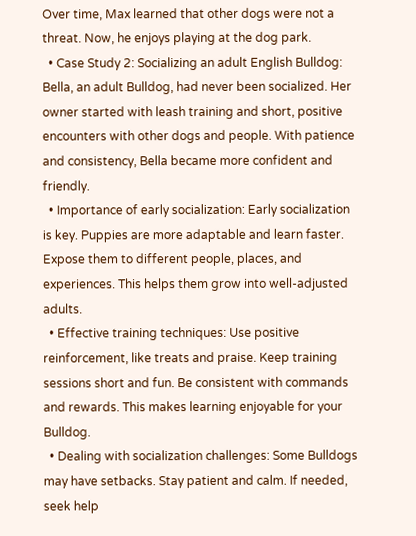Over time, Max learned that other dogs were not a threat. Now, he enjoys playing at the dog park.
  • Case Study 2: Socializing an adult English Bulldog: Bella, an adult Bulldog, had never been socialized. Her owner started with leash training and short, positive encounters with other dogs and people. With patience and consistency, Bella became more confident and friendly.
  • Importance of early socialization: Early socialization is key. Puppies are more adaptable and learn faster. Expose them to different people, places, and experiences. This helps them grow into well-adjusted adults.
  • Effective training techniques: Use positive reinforcement, like treats and praise. Keep training sessions short and fun. Be consistent with commands and rewards. This makes learning enjoyable for your Bulldog.
  • Dealing with socialization challenges: Some Bulldogs may have setbacks. Stay patient and calm. If needed, seek help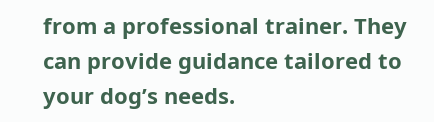from a professional trainer. They can provide guidance tailored to your dog’s needs.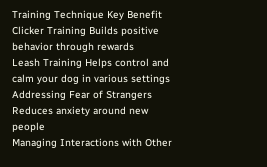Training Technique Key Benefit
Clicker Training Builds positive behavior through rewards
Leash Training Helps control and calm your dog in various settings
Addressing Fear of Strangers Reduces anxiety around new people
Managing Interactions with Other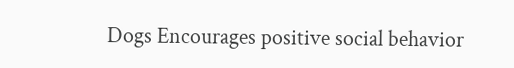Dogs Encourages positive social behavior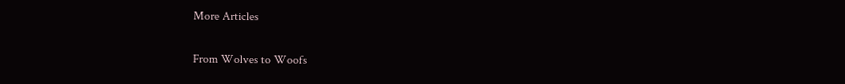More Articles

From Wolves to Woofs